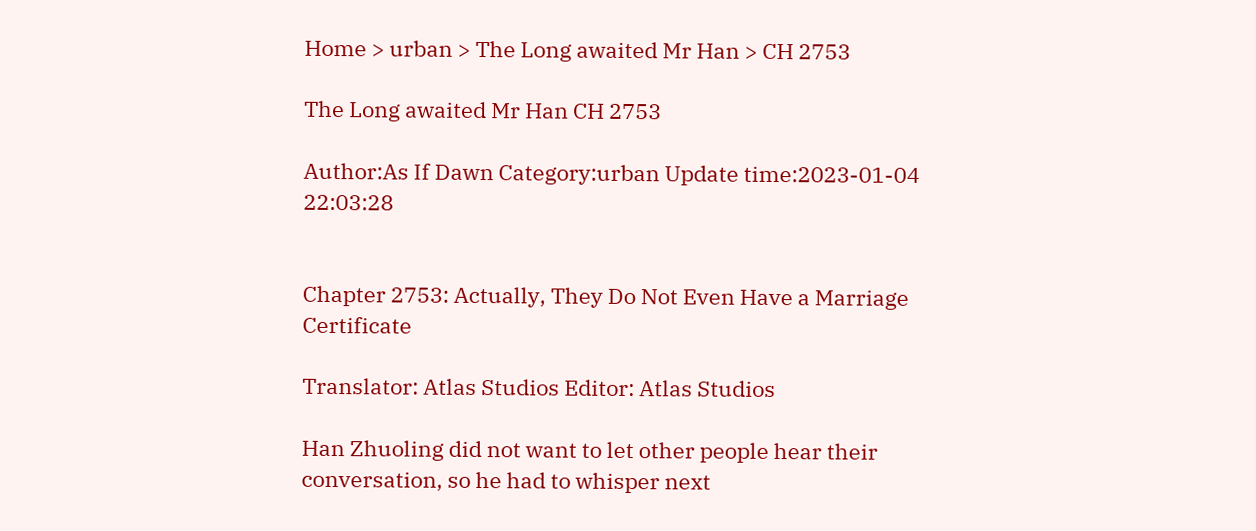Home > urban > The Long awaited Mr Han > CH 2753

The Long awaited Mr Han CH 2753

Author:As If Dawn Category:urban Update time:2023-01-04 22:03:28


Chapter 2753: Actually, They Do Not Even Have a Marriage Certificate

Translator: Atlas Studios Editor: Atlas Studios

Han Zhuoling did not want to let other people hear their conversation, so he had to whisper next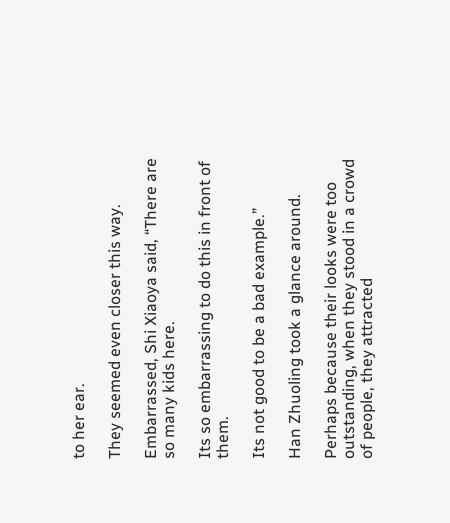to her ear.

They seemed even closer this way.

Embarrassed, Shi Xiaoya said, “There are so many kids here.

Its so embarrassing to do this in front of them.

Its not good to be a bad example.”

Han Zhuoling took a glance around.

Perhaps because their looks were too outstanding, when they stood in a crowd of people, they attracted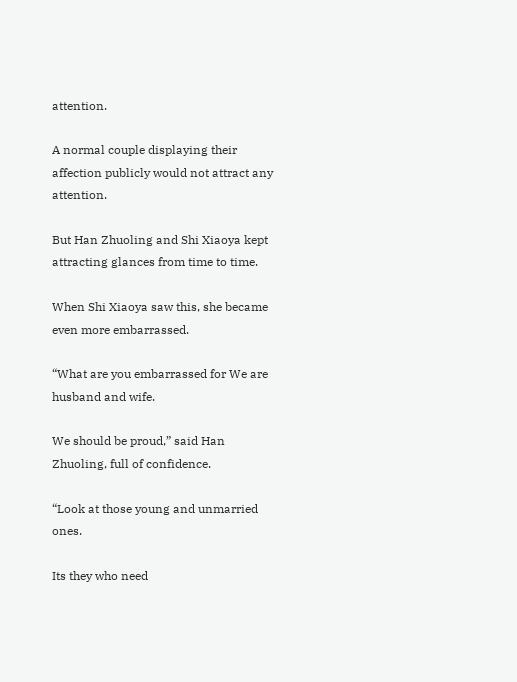attention.

A normal couple displaying their affection publicly would not attract any attention.

But Han Zhuoling and Shi Xiaoya kept attracting glances from time to time.

When Shi Xiaoya saw this, she became even more embarrassed.

“What are you embarrassed for We are husband and wife.

We should be proud,” said Han Zhuoling, full of confidence.

“Look at those young and unmarried ones.

Its they who need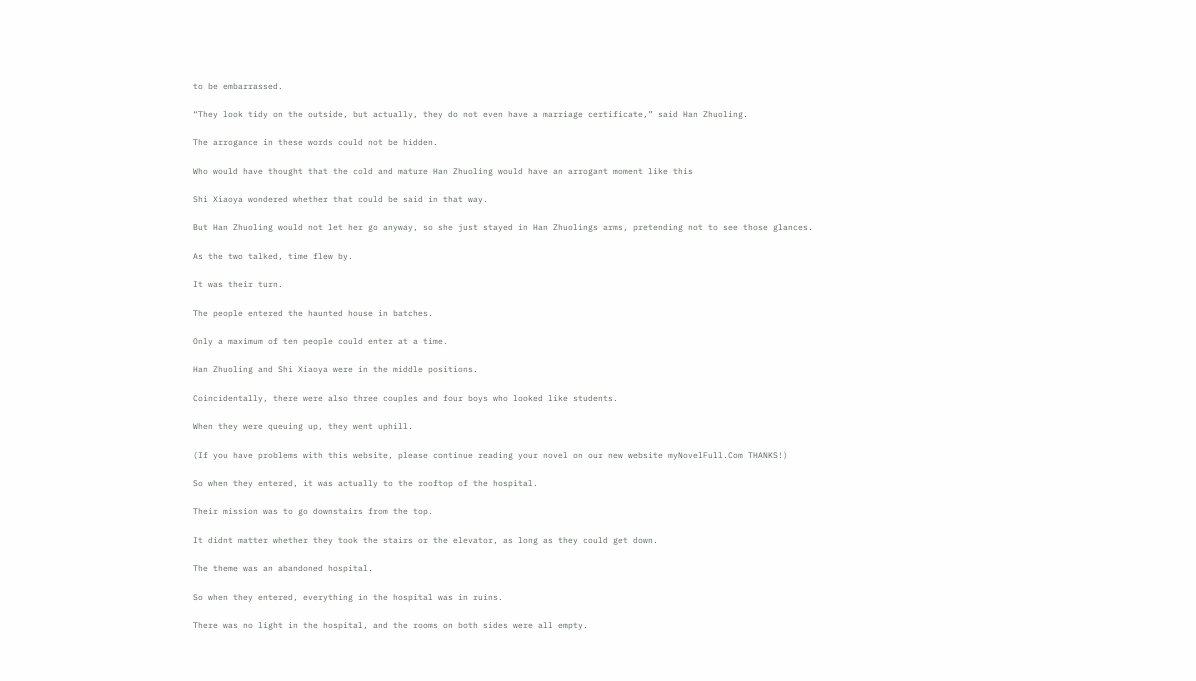to be embarrassed.

“They look tidy on the outside, but actually, they do not even have a marriage certificate,” said Han Zhuoling.

The arrogance in these words could not be hidden.

Who would have thought that the cold and mature Han Zhuoling would have an arrogant moment like this

Shi Xiaoya wondered whether that could be said in that way.

But Han Zhuoling would not let her go anyway, so she just stayed in Han Zhuolings arms, pretending not to see those glances.

As the two talked, time flew by.

It was their turn.

The people entered the haunted house in batches.

Only a maximum of ten people could enter at a time.

Han Zhuoling and Shi Xiaoya were in the middle positions.

Coincidentally, there were also three couples and four boys who looked like students.

When they were queuing up, they went uphill.

(If you have problems with this website, please continue reading your novel on our new website myNovelFull.Com THANKS!)

So when they entered, it was actually to the rooftop of the hospital.

Their mission was to go downstairs from the top.

It didnt matter whether they took the stairs or the elevator, as long as they could get down.

The theme was an abandoned hospital.

So when they entered, everything in the hospital was in ruins.

There was no light in the hospital, and the rooms on both sides were all empty.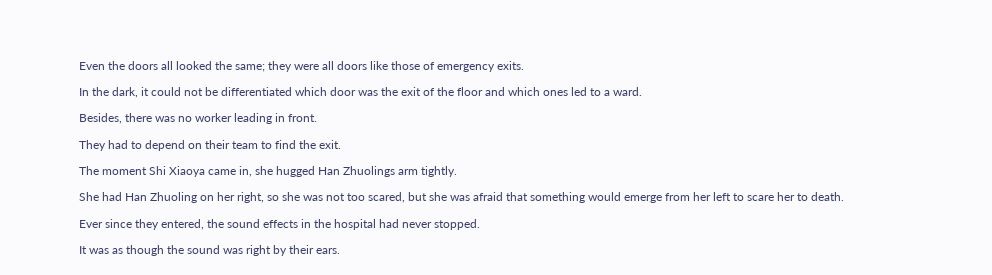Even the doors all looked the same; they were all doors like those of emergency exits.

In the dark, it could not be differentiated which door was the exit of the floor and which ones led to a ward.

Besides, there was no worker leading in front.

They had to depend on their team to find the exit.

The moment Shi Xiaoya came in, she hugged Han Zhuolings arm tightly.

She had Han Zhuoling on her right, so she was not too scared, but she was afraid that something would emerge from her left to scare her to death.

Ever since they entered, the sound effects in the hospital had never stopped.

It was as though the sound was right by their ears.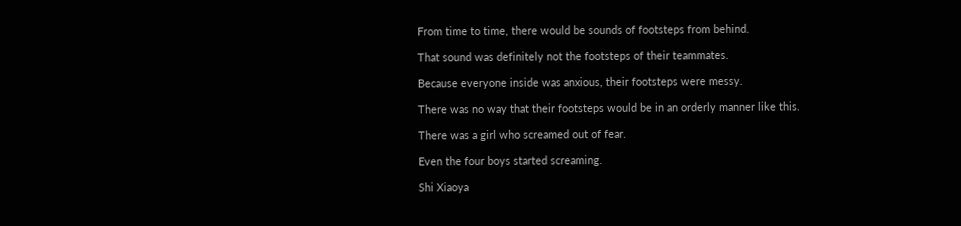From time to time, there would be sounds of footsteps from behind.

That sound was definitely not the footsteps of their teammates.

Because everyone inside was anxious, their footsteps were messy.

There was no way that their footsteps would be in an orderly manner like this.

There was a girl who screamed out of fear.

Even the four boys started screaming.

Shi Xiaoya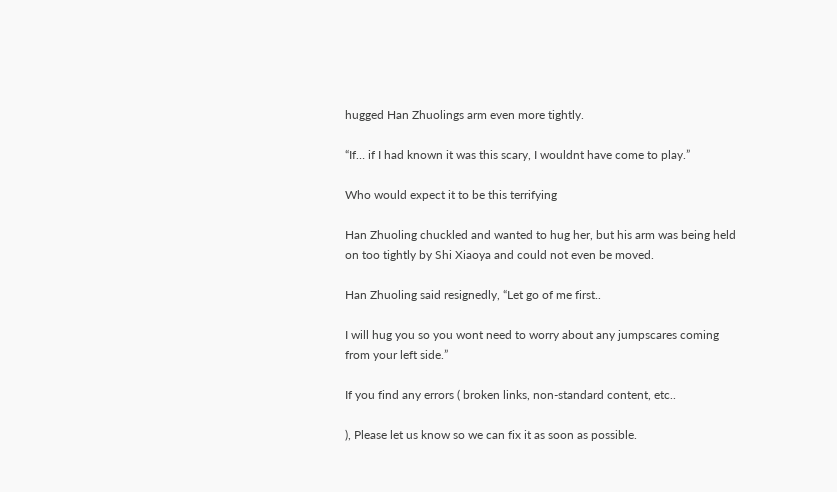hugged Han Zhuolings arm even more tightly.

“If… if I had known it was this scary, I wouldnt have come to play.”

Who would expect it to be this terrifying

Han Zhuoling chuckled and wanted to hug her, but his arm was being held on too tightly by Shi Xiaoya and could not even be moved.

Han Zhuoling said resignedly, “Let go of me first..

I will hug you so you wont need to worry about any jumpscares coming from your left side.”

If you find any errors ( broken links, non-standard content, etc..

), Please let us know so we can fix it as soon as possible.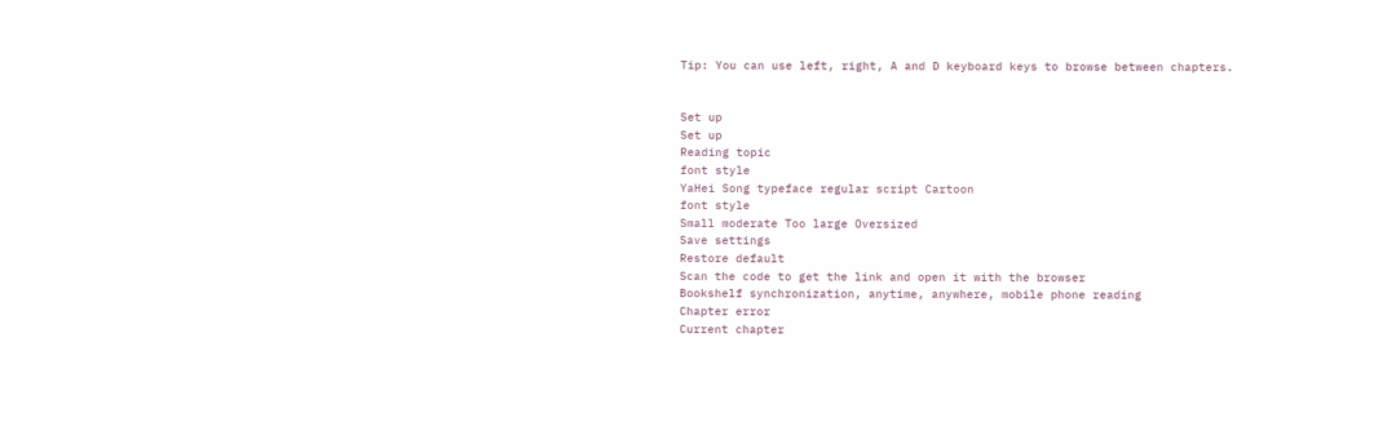Tip: You can use left, right, A and D keyboard keys to browse between chapters.


Set up
Set up
Reading topic
font style
YaHei Song typeface regular script Cartoon
font style
Small moderate Too large Oversized
Save settings
Restore default
Scan the code to get the link and open it with the browser
Bookshelf synchronization, anytime, anywhere, mobile phone reading
Chapter error
Current chapter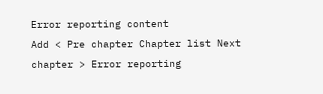Error reporting content
Add < Pre chapter Chapter list Next chapter > Error reporting